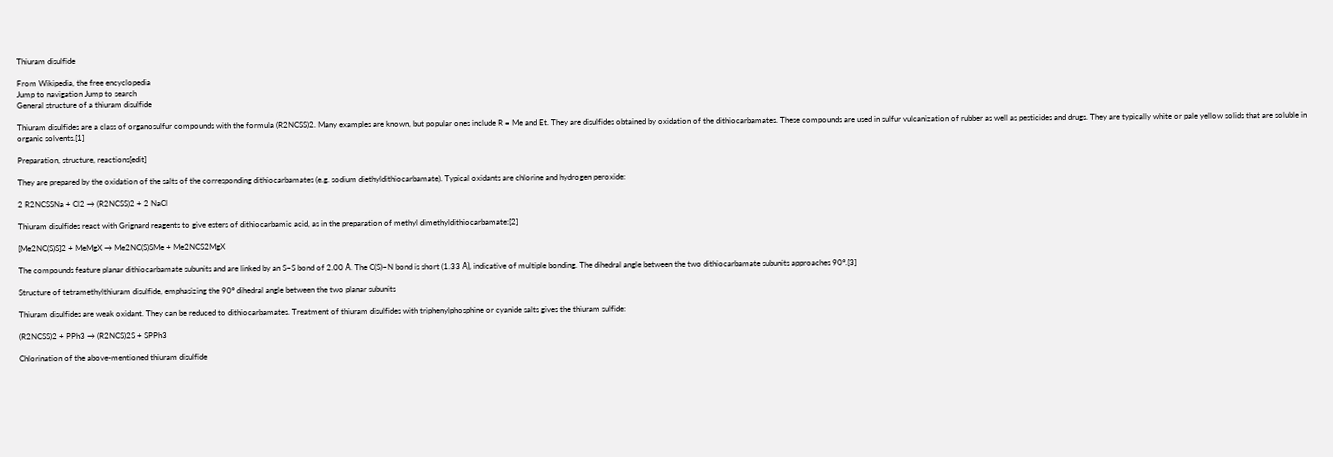Thiuram disulfide

From Wikipedia, the free encyclopedia
Jump to navigation Jump to search
General structure of a thiuram disulfide

Thiuram disulfides are a class of organosulfur compounds with the formula (R2NCSS)2. Many examples are known, but popular ones include R = Me and Et. They are disulfides obtained by oxidation of the dithiocarbamates. These compounds are used in sulfur vulcanization of rubber as well as pesticides and drugs. They are typically white or pale yellow solids that are soluble in organic solvents.[1]

Preparation, structure, reactions[edit]

They are prepared by the oxidation of the salts of the corresponding dithiocarbamates (e.g. sodium diethyldithiocarbamate). Typical oxidants are chlorine and hydrogen peroxide:

2 R2NCSSNa + Cl2 → (R2NCSS)2 + 2 NaCl

Thiuram disulfides react with Grignard reagents to give esters of dithiocarbamic acid, as in the preparation of methyl dimethyldithiocarbamate:[2]

[Me2NC(S)S]2 + MeMgX → Me2NC(S)SMe + Me2NCS2MgX

The compounds feature planar dithiocarbamate subunits and are linked by an S−S bond of 2.00 Å. The C(S)−N bond is short (1.33 Å), indicative of multiple bonding. The dihedral angle between the two dithiocarbamate subunits approaches 90°.[3]

Structure of tetramethylthiuram disulfide, emphasizing the 90º dihedral angle between the two planar subunits

Thiuram disulfides are weak oxidant. They can be reduced to dithiocarbamates. Treatment of thiuram disulfides with triphenylphosphine or cyanide salts gives the thiuram sulfide:

(R2NCSS)2 + PPh3 → (R2NCS)2S + SPPh3

Chlorination of the above-mentioned thiuram disulfide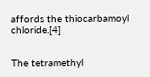affords the thiocarbamoyl chloride.[4]


The tetramethyl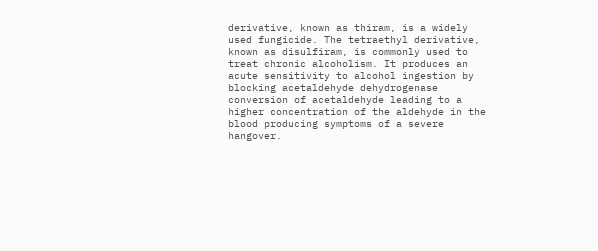derivative, known as thiram, is a widely used fungicide. The tetraethyl derivative, known as disulfiram, is commonly used to treat chronic alcoholism. It produces an acute sensitivity to alcohol ingestion by blocking acetaldehyde dehydrogenase conversion of acetaldehyde leading to a higher concentration of the aldehyde in the blood producing symptoms of a severe hangover.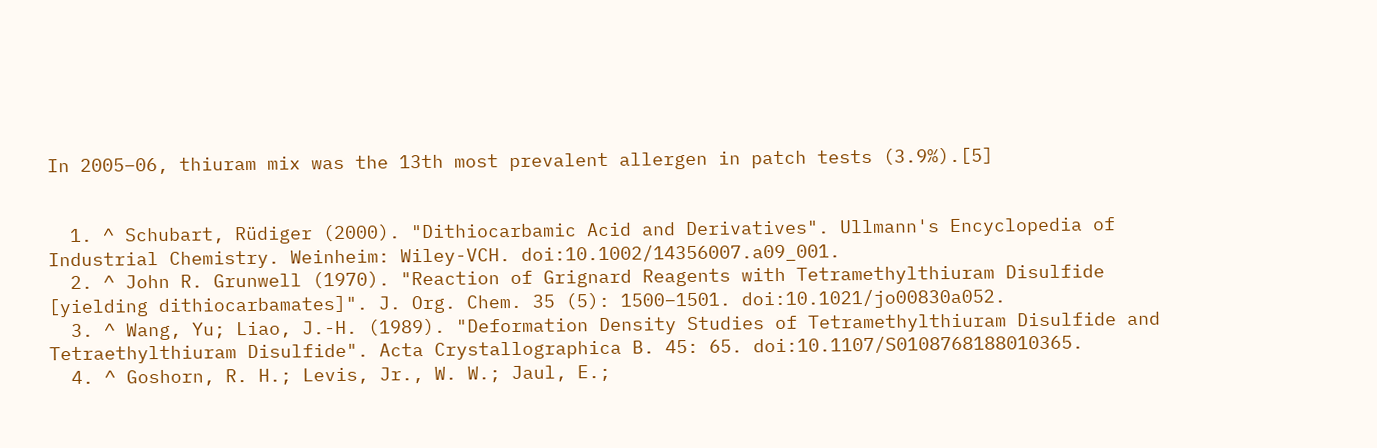In 2005–06, thiuram mix was the 13th most prevalent allergen in patch tests (3.9%).[5]


  1. ^ Schubart, Rüdiger (2000). "Dithiocarbamic Acid and Derivatives". Ullmann's Encyclopedia of Industrial Chemistry. Weinheim: Wiley-VCH. doi:10.1002/14356007.a09_001.
  2. ^ John R. Grunwell (1970). "Reaction of Grignard Reagents with Tetramethylthiuram Disulfide [yielding dithiocarbamates]". J. Org. Chem. 35 (5): 1500–1501. doi:10.1021/jo00830a052.
  3. ^ Wang, Yu; Liao, J.-H. (1989). "Deformation Density Studies of Tetramethylthiuram Disulfide and Tetraethylthiuram Disulfide". Acta Crystallographica B. 45: 65. doi:10.1107/S0108768188010365.
  4. ^ Goshorn, R. H.; Levis, Jr., W. W.; Jaul, E.;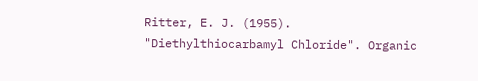Ritter, E. J. (1955). "Diethylthiocarbamyl Chloride". Organic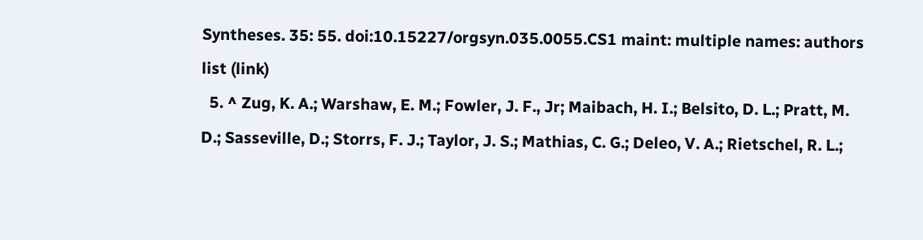Syntheses. 35: 55. doi:10.15227/orgsyn.035.0055.CS1 maint: multiple names: authors list (link)
  5. ^ Zug, K. A.; Warshaw, E. M.; Fowler, J. F., Jr; Maibach, H. I.; Belsito, D. L.; Pratt, M. D.; Sasseville, D.; Storrs, F. J.; Taylor, J. S.; Mathias, C. G.; Deleo, V. A.; Rietschel, R. L.;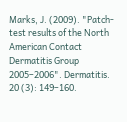Marks, J. (2009). "Patch-test results of the North American Contact Dermatitis Group 2005–2006". Dermatitis. 20 (3): 149–160.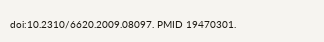doi:10.2310/6620.2009.08097. PMID 19470301.